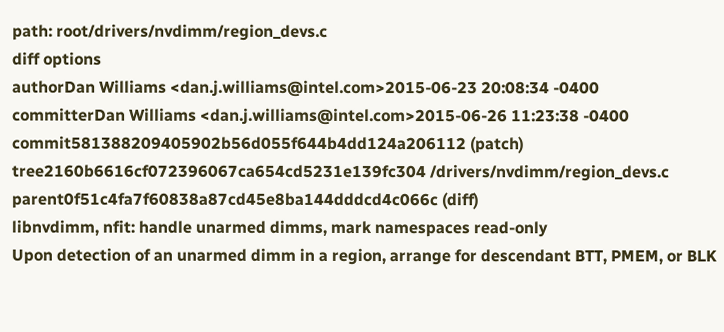path: root/drivers/nvdimm/region_devs.c
diff options
authorDan Williams <dan.j.williams@intel.com>2015-06-23 20:08:34 -0400
committerDan Williams <dan.j.williams@intel.com>2015-06-26 11:23:38 -0400
commit581388209405902b56d055f644b4dd124a206112 (patch)
tree2160b6616cf072396067ca654cd5231e139fc304 /drivers/nvdimm/region_devs.c
parent0f51c4fa7f60838a87cd45e8ba144dddcd4c066c (diff)
libnvdimm, nfit: handle unarmed dimms, mark namespaces read-only
Upon detection of an unarmed dimm in a region, arrange for descendant BTT, PMEM, or BLK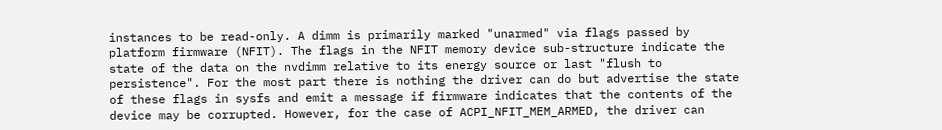instances to be read-only. A dimm is primarily marked "unarmed" via flags passed by platform firmware (NFIT). The flags in the NFIT memory device sub-structure indicate the state of the data on the nvdimm relative to its energy source or last "flush to persistence". For the most part there is nothing the driver can do but advertise the state of these flags in sysfs and emit a message if firmware indicates that the contents of the device may be corrupted. However, for the case of ACPI_NFIT_MEM_ARMED, the driver can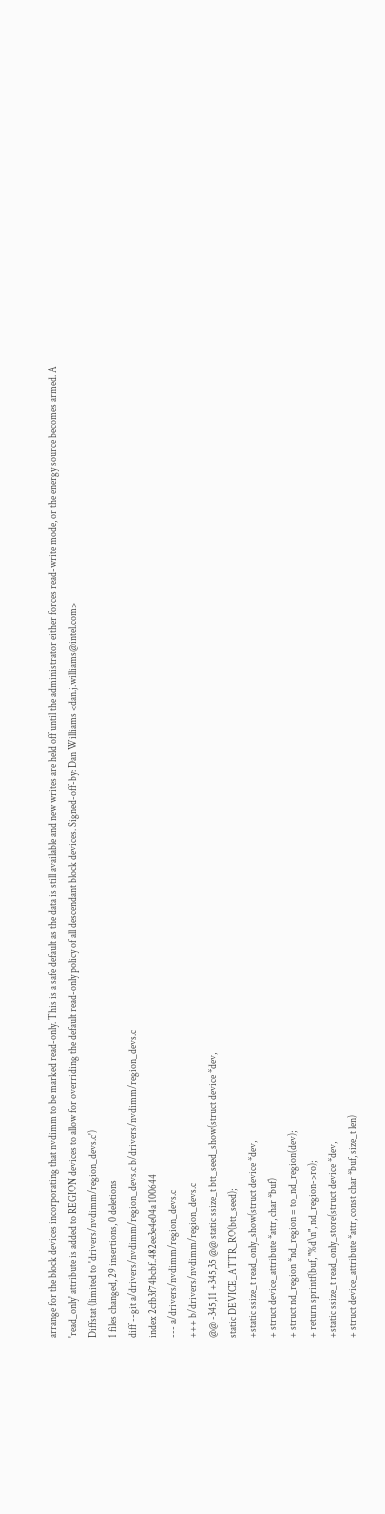arrange for the block devices incorporating that nvdimm to be marked read-only. This is a safe default as the data is still available and new writes are held off until the administrator either forces read-write mode, or the energy source becomes armed. A 'read_only' attribute is added to REGION devices to allow for overriding the default read-only policy of all descendant block devices. Signed-off-by: Dan Williams <dan.j.williams@intel.com>
Diffstat (limited to 'drivers/nvdimm/region_devs.c')
1 files changed, 29 insertions, 0 deletions
diff --git a/drivers/nvdimm/region_devs.c b/drivers/nvdimm/region_devs.c
index 2cfb3f74bcbf..482ee3e4e04a 100644
--- a/drivers/nvdimm/region_devs.c
+++ b/drivers/nvdimm/region_devs.c
@@ -345,11 +345,35 @@ static ssize_t btt_seed_show(struct device *dev,
static DEVICE_ATTR_RO(btt_seed);
+static ssize_t read_only_show(struct device *dev,
+ struct device_attribute *attr, char *buf)
+ struct nd_region *nd_region = to_nd_region(dev);
+ return sprintf(buf, "%d\n", nd_region->ro);
+static ssize_t read_only_store(struct device *dev,
+ struct device_attribute *attr, const char *buf, size_t len)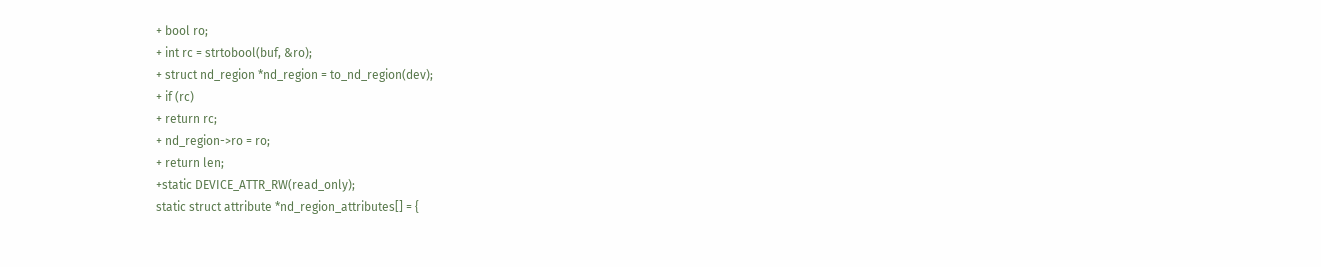+ bool ro;
+ int rc = strtobool(buf, &ro);
+ struct nd_region *nd_region = to_nd_region(dev);
+ if (rc)
+ return rc;
+ nd_region->ro = ro;
+ return len;
+static DEVICE_ATTR_RW(read_only);
static struct attribute *nd_region_attributes[] = {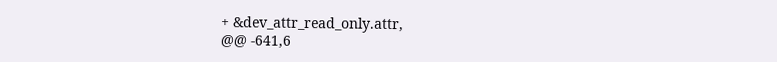+ &dev_attr_read_only.attr,
@@ -641,6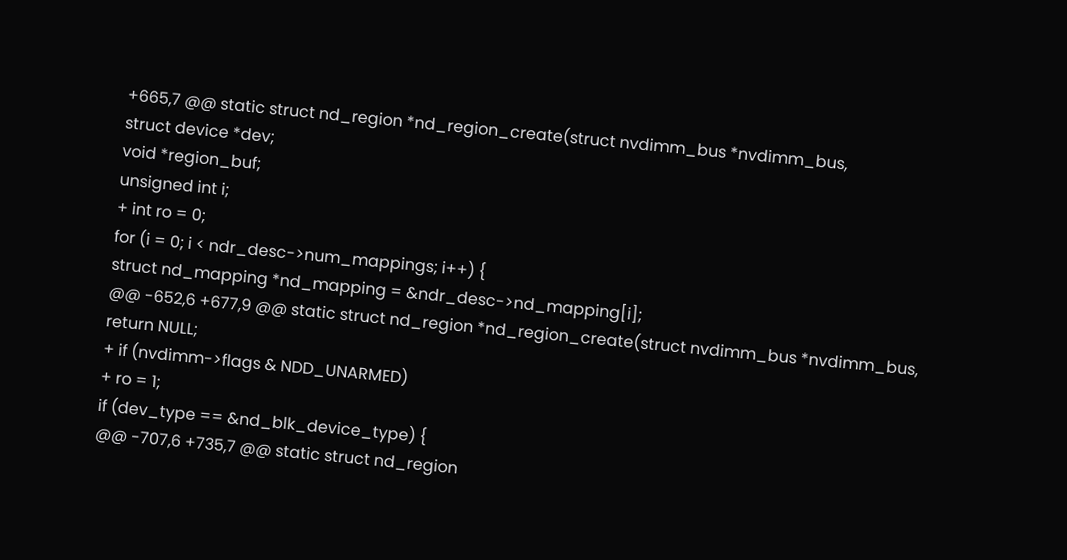+665,7 @@ static struct nd_region *nd_region_create(struct nvdimm_bus *nvdimm_bus,
struct device *dev;
void *region_buf;
unsigned int i;
+ int ro = 0;
for (i = 0; i < ndr_desc->num_mappings; i++) {
struct nd_mapping *nd_mapping = &ndr_desc->nd_mapping[i];
@@ -652,6 +677,9 @@ static struct nd_region *nd_region_create(struct nvdimm_bus *nvdimm_bus,
return NULL;
+ if (nvdimm->flags & NDD_UNARMED)
+ ro = 1;
if (dev_type == &nd_blk_device_type) {
@@ -707,6 +735,7 @@ static struct nd_region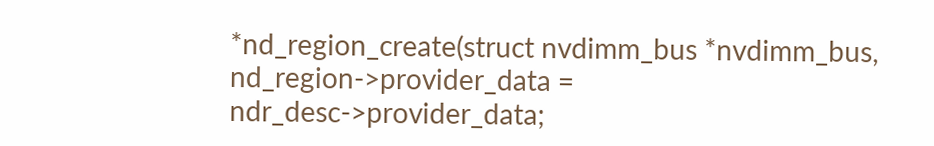*nd_region_create(struct nvdimm_bus *nvdimm_bus,
nd_region->provider_data = ndr_desc->provider_data;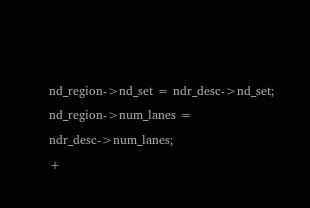nd_region->nd_set = ndr_desc->nd_set;
nd_region->num_lanes = ndr_desc->num_lanes;
+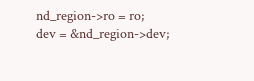nd_region->ro = ro;
dev = &nd_region->dev;